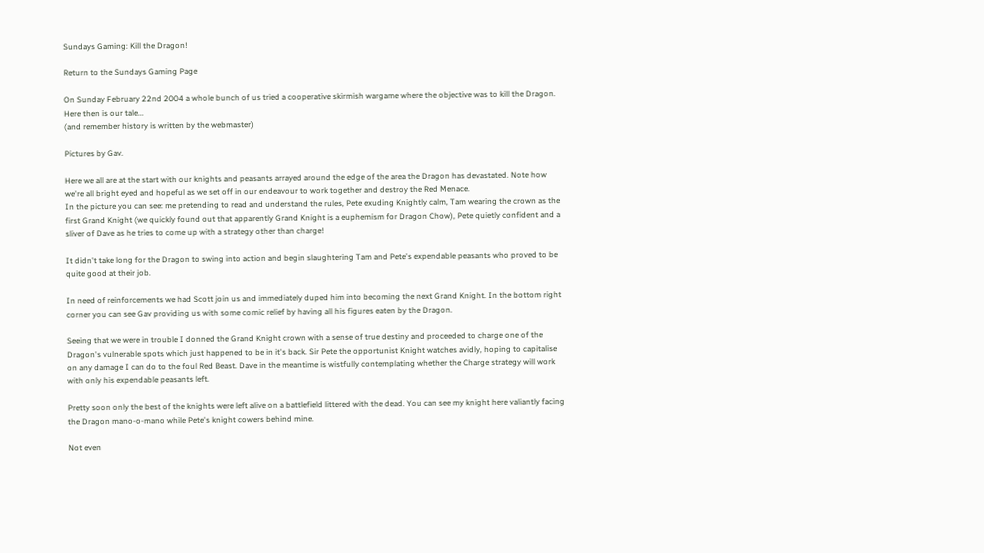Sundays Gaming: Kill the Dragon!

Return to the Sundays Gaming Page

On Sunday February 22nd 2004 a whole bunch of us tried a cooperative skirmish wargame where the objective was to kill the Dragon.
Here then is our tale...
(and remember history is written by the webmaster)

Pictures by Gav.

Here we all are at the start with our knights and peasants arrayed around the edge of the area the Dragon has devastated. Note how we're all bright eyed and hopeful as we set off in our endeavour to work together and destroy the Red Menace.
In the picture you can see: me pretending to read and understand the rules, Pete exuding Knightly calm, Tam wearing the crown as the first Grand Knight (we quickly found out that apparently Grand Knight is a euphemism for Dragon Chow), Pete quietly confident and a sliver of Dave as he tries to come up with a strategy other than charge!

It didn't take long for the Dragon to swing into action and begin slaughtering Tam and Pete's expendable peasants who proved to be quite good at their job.

In need of reinforcements we had Scott join us and immediately duped him into becoming the next Grand Knight. In the bottom right corner you can see Gav providing us with some comic relief by having all his figures eaten by the Dragon.

Seeing that we were in trouble I donned the Grand Knight crown with a sense of true destiny and proceeded to charge one of the Dragon's vulnerable spots which just happened to be in it's back. Sir Pete the opportunist Knight watches avidly, hoping to capitalise on any damage I can do to the foul Red Beast. Dave in the meantime is wistfully contemplating whether the Charge strategy will work with only his expendable peasants left.

Pretty soon only the best of the knights were left alive on a battlefield littered with the dead. You can see my knight here valiantly facing the Dragon mano-o-mano while Pete's knight cowers behind mine.

Not even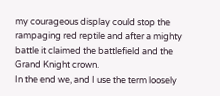my courageous display could stop the rampaging red reptile and after a mighty battle it claimed the battlefield and the Grand Knight crown.
In the end we, and I use the term loosely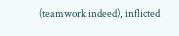(teamwork indeed), inflicted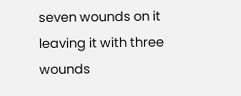seven wounds on it leaving it with three wounds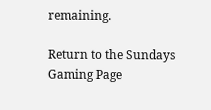remaining.

Return to the Sundays Gaming Page